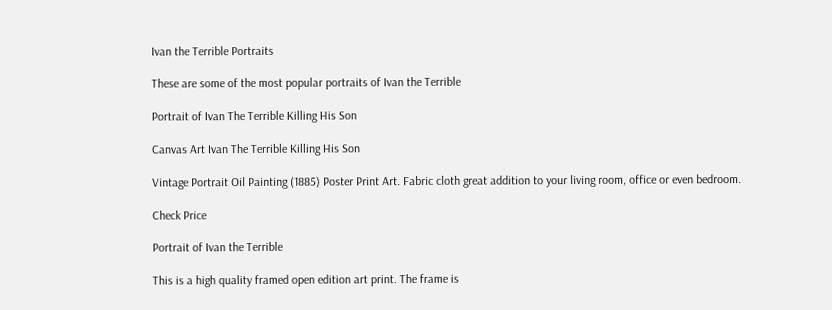Ivan the Terrible Portraits

These are some of the most popular portraits of Ivan the Terrible

Portrait of Ivan The Terrible Killing His Son

Canvas Art Ivan The Terrible Killing His Son

Vintage Portrait Oil Painting (1885) Poster Print Art. Fabric cloth great addition to your living room, office or even bedroom.

Check Price

Portrait of Ivan the Terrible

This is a high quality framed open edition art print. The frame is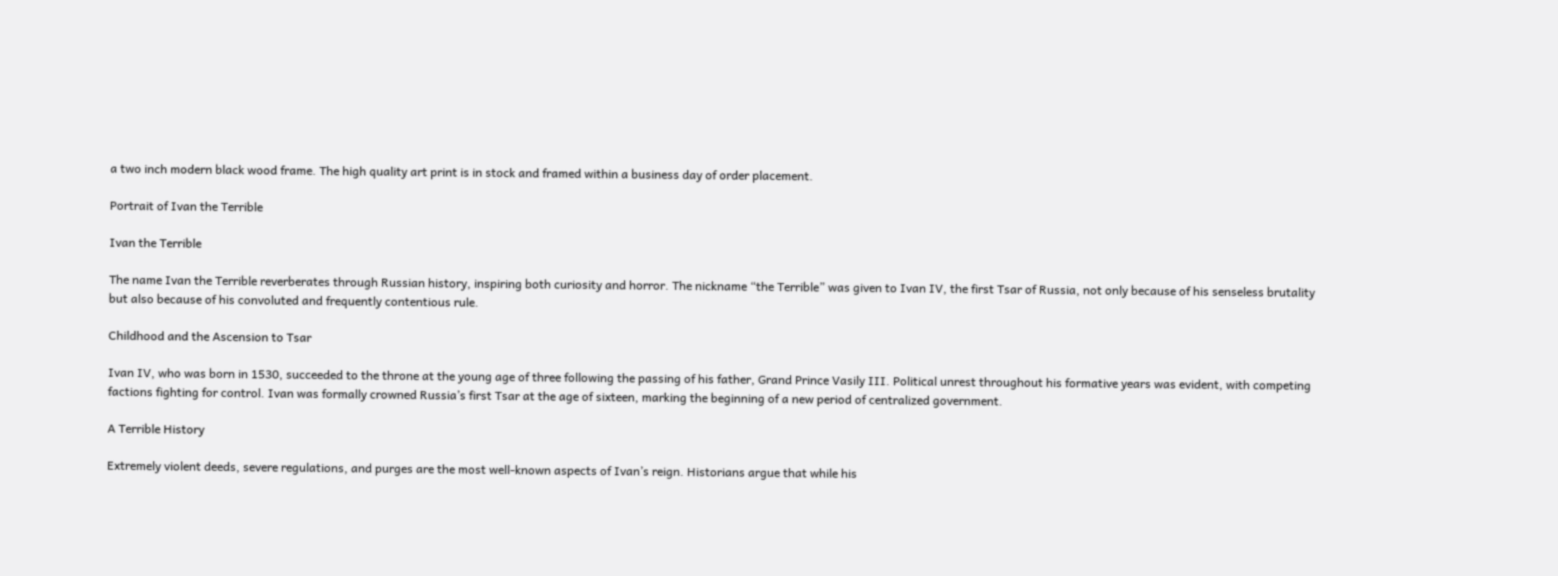a two inch modern black wood frame. The high quality art print is in stock and framed within a business day of order placement.

Portrait of Ivan the Terrible

Ivan the Terrible

The name Ivan the Terrible reverberates through Russian history, inspiring both curiosity and horror. The nickname “the Terrible” was given to Ivan IV, the first Tsar of Russia, not only because of his senseless brutality but also because of his convoluted and frequently contentious rule.

Childhood and the Ascension to Tsar

Ivan IV, who was born in 1530, succeeded to the throne at the young age of three following the passing of his father, Grand Prince Vasily III. Political unrest throughout his formative years was evident, with competing factions fighting for control. Ivan was formally crowned Russia’s first Tsar at the age of sixteen, marking the beginning of a new period of centralized government.

A Terrible History

Extremely violent deeds, severe regulations, and purges are the most well-known aspects of Ivan’s reign. Historians argue that while his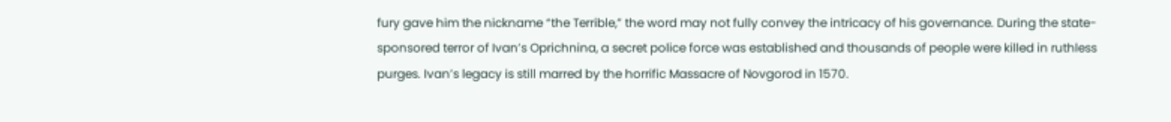fury gave him the nickname “the Terrible,” the word may not fully convey the intricacy of his governance. During the state-sponsored terror of Ivan’s Oprichnina, a secret police force was established and thousands of people were killed in ruthless purges. Ivan’s legacy is still marred by the horrific Massacre of Novgorod in 1570.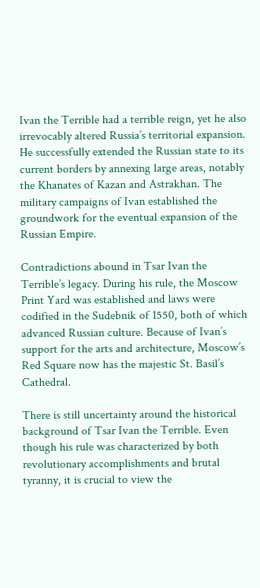Ivan the Terrible had a terrible reign, yet he also irrevocably altered Russia’s territorial expansion. He successfully extended the Russian state to its current borders by annexing large areas, notably the Khanates of Kazan and Astrakhan. The military campaigns of Ivan established the groundwork for the eventual expansion of the Russian Empire.

Contradictions abound in Tsar Ivan the Terrible’s legacy. During his rule, the Moscow Print Yard was established and laws were codified in the Sudebnik of 1550, both of which advanced Russian culture. Because of Ivan’s support for the arts and architecture, Moscow’s Red Square now has the majestic St. Basil’s Cathedral.

There is still uncertainty around the historical background of Tsar Ivan the Terrible. Even though his rule was characterized by both revolutionary accomplishments and brutal tyranny, it is crucial to view the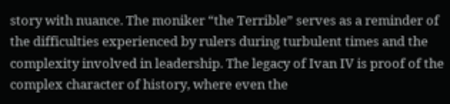story with nuance. The moniker “the Terrible” serves as a reminder of the difficulties experienced by rulers during turbulent times and the complexity involved in leadership. The legacy of Ivan IV is proof of the complex character of history, where even the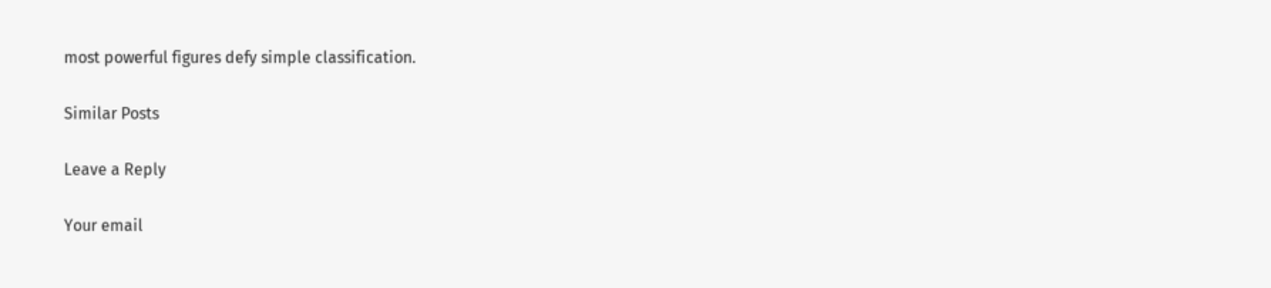most powerful figures defy simple classification.

Similar Posts

Leave a Reply

Your email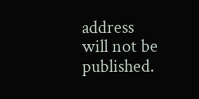address will not be published.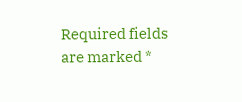Required fields are marked *